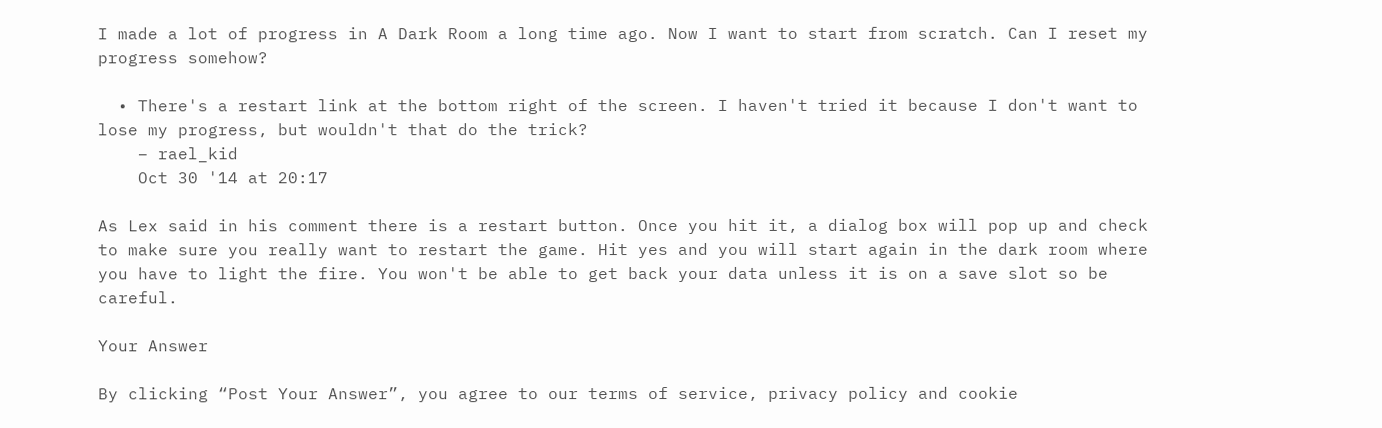I made a lot of progress in A Dark Room a long time ago. Now I want to start from scratch. Can I reset my progress somehow?

  • There's a restart link at the bottom right of the screen. I haven't tried it because I don't want to lose my progress, but wouldn't that do the trick?
    – rael_kid
    Oct 30 '14 at 20:17

As Lex said in his comment there is a restart button. Once you hit it, a dialog box will pop up and check to make sure you really want to restart the game. Hit yes and you will start again in the dark room where you have to light the fire. You won't be able to get back your data unless it is on a save slot so be careful.

Your Answer

By clicking “Post Your Answer”, you agree to our terms of service, privacy policy and cookie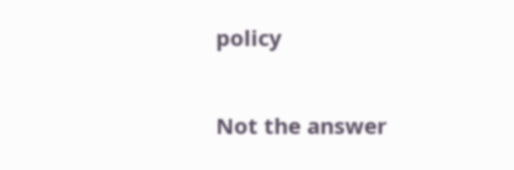policy

Not the answer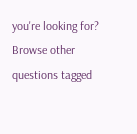you're looking for? Browse other questions tagged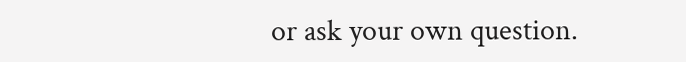or ask your own question.